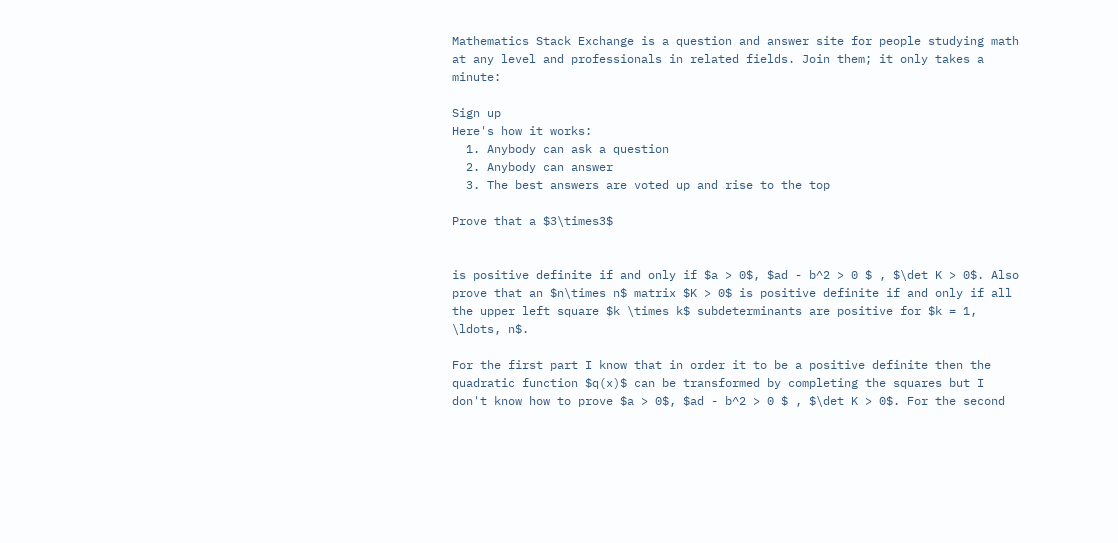Mathematics Stack Exchange is a question and answer site for people studying math at any level and professionals in related fields. Join them; it only takes a minute:

Sign up
Here's how it works:
  1. Anybody can ask a question
  2. Anybody can answer
  3. The best answers are voted up and rise to the top

Prove that a $3\times3$


is positive definite if and only if $a > 0$, $ad - b^2 > 0 $ , $\det K > 0$. Also prove that an $n\times n$ matrix $K > 0$ is positive definite if and only if all the upper left square $k \times k$ subdeterminants are positive for $k = 1, \ldots, n$.

For the first part I know that in order it to be a positive definite then the quadratic function $q(x)$ can be transformed by completing the squares but I don't know how to prove $a > 0$, $ad - b^2 > 0 $ , $\det K > 0$. For the second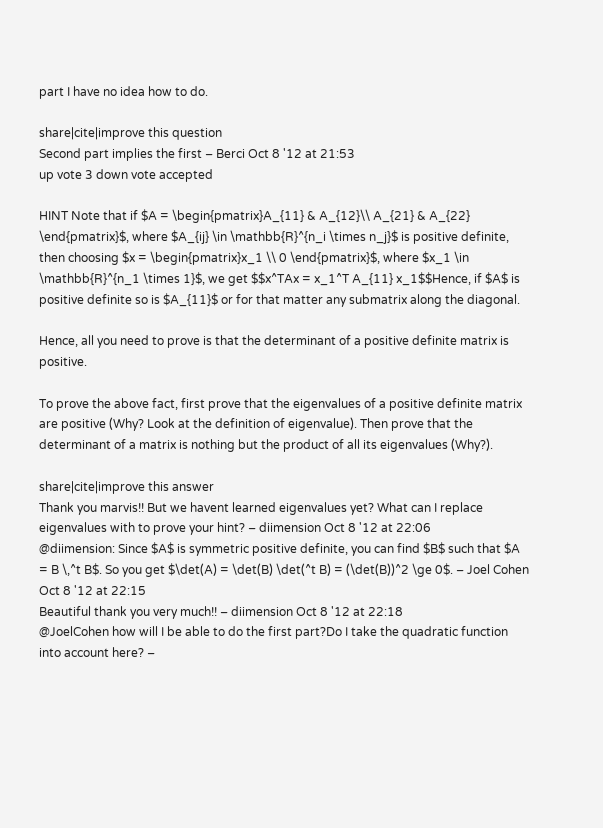part I have no idea how to do.

share|cite|improve this question
Second part implies the first – Berci Oct 8 '12 at 21:53
up vote 3 down vote accepted

HINT Note that if $A = \begin{pmatrix}A_{11} & A_{12}\\ A_{21} & A_{22} \end{pmatrix}$, where $A_{ij} \in \mathbb{R}^{n_i \times n_j}$ is positive definite, then choosing $x = \begin{pmatrix}x_1 \\ 0 \end{pmatrix}$, where $x_1 \in \mathbb{R}^{n_1 \times 1}$, we get $$x^TAx = x_1^T A_{11} x_1$$Hence, if $A$ is positive definite so is $A_{11}$ or for that matter any submatrix along the diagonal.

Hence, all you need to prove is that the determinant of a positive definite matrix is positive.

To prove the above fact, first prove that the eigenvalues of a positive definite matrix are positive (Why? Look at the definition of eigenvalue). Then prove that the determinant of a matrix is nothing but the product of all its eigenvalues (Why?).

share|cite|improve this answer
Thank you marvis!! But we havent learned eigenvalues yet? What can I replace eigenvalues with to prove your hint? – diimension Oct 8 '12 at 22:06
@diimension: Since $A$ is symmetric positive definite, you can find $B$ such that $A = B \,^t B$. So you get $\det(A) = \det(B) \det(^t B) = (\det(B))^2 \ge 0$. – Joel Cohen Oct 8 '12 at 22:15
Beautiful thank you very much!! – diimension Oct 8 '12 at 22:18
@JoelCohen how will I be able to do the first part?Do I take the quadratic function into account here? –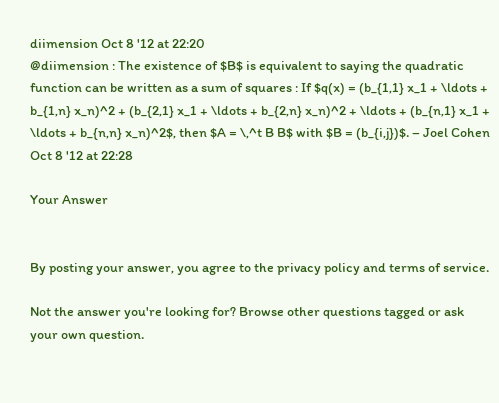diimension Oct 8 '12 at 22:20
@diimension : The existence of $B$ is equivalent to saying the quadratic function can be written as a sum of squares : If $q(x) = (b_{1,1} x_1 + \ldots + b_{1,n} x_n)^2 + (b_{2,1} x_1 + \ldots + b_{2,n} x_n)^2 + \ldots + (b_{n,1} x_1 + \ldots + b_{n,n} x_n)^2$, then $A = \,^t B B$ with $B = (b_{i,j})$. – Joel Cohen Oct 8 '12 at 22:28

Your Answer


By posting your answer, you agree to the privacy policy and terms of service.

Not the answer you're looking for? Browse other questions tagged or ask your own question.